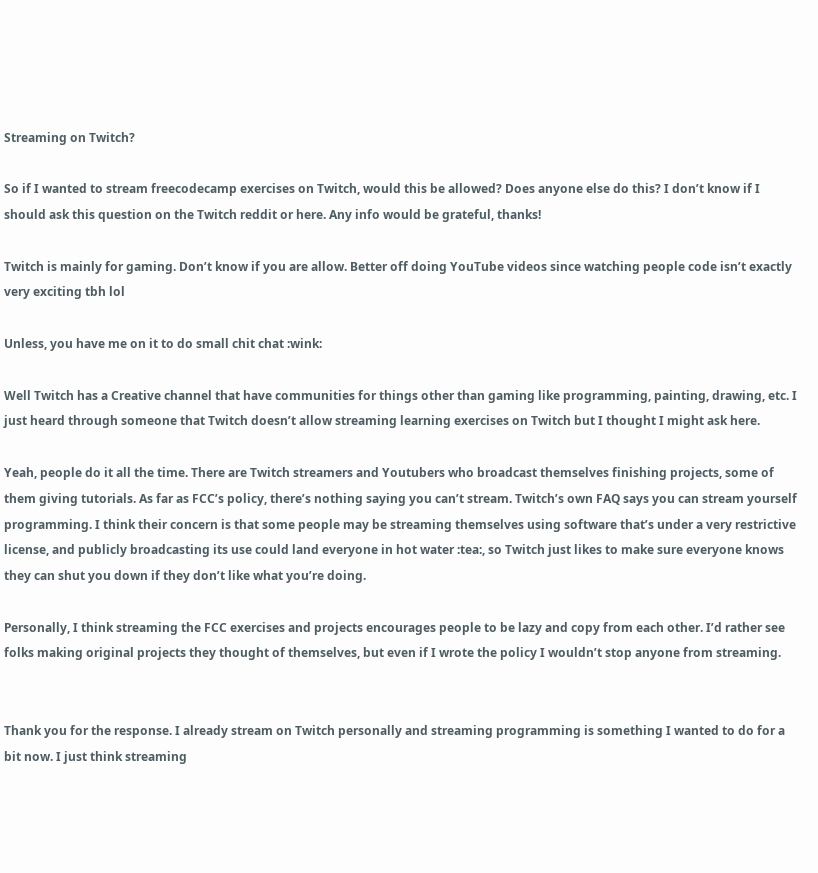Streaming on Twitch?

So if I wanted to stream freecodecamp exercises on Twitch, would this be allowed? Does anyone else do this? I don’t know if I should ask this question on the Twitch reddit or here. Any info would be grateful, thanks!

Twitch is mainly for gaming. Don’t know if you are allow. Better off doing YouTube videos since watching people code isn’t exactly very exciting tbh lol

Unless, you have me on it to do small chit chat :wink:

Well Twitch has a Creative channel that have communities for things other than gaming like programming, painting, drawing, etc. I just heard through someone that Twitch doesn’t allow streaming learning exercises on Twitch but I thought I might ask here.

Yeah, people do it all the time. There are Twitch streamers and Youtubers who broadcast themselves finishing projects, some of them giving tutorials. As far as FCC’s policy, there’s nothing saying you can’t stream. Twitch’s own FAQ says you can stream yourself programming. I think their concern is that some people may be streaming themselves using software that’s under a very restrictive license, and publicly broadcasting its use could land everyone in hot water :tea:, so Twitch just likes to make sure everyone knows they can shut you down if they don’t like what you’re doing.

Personally, I think streaming the FCC exercises and projects encourages people to be lazy and copy from each other. I’d rather see folks making original projects they thought of themselves, but even if I wrote the policy I wouldn’t stop anyone from streaming.


Thank you for the response. I already stream on Twitch personally and streaming programming is something I wanted to do for a bit now. I just think streaming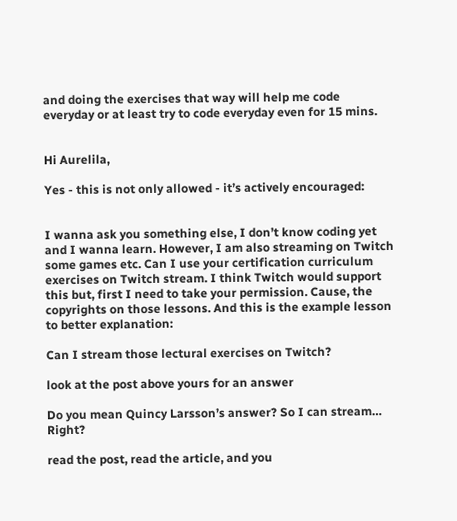and doing the exercises that way will help me code everyday or at least try to code everyday even for 15 mins.


Hi Aurelila,

Yes - this is not only allowed - it’s actively encouraged:


I wanna ask you something else, I don’t know coding yet and I wanna learn. However, I am also streaming on Twitch some games etc. Can I use your certification curriculum exercises on Twitch stream. I think Twitch would support this but, first I need to take your permission. Cause, the copyrights on those lessons. And this is the example lesson to better explanation:

Can I stream those lectural exercises on Twitch?

look at the post above yours for an answer

Do you mean Quincy Larsson’s answer? So I can stream… Right?

read the post, read the article, and you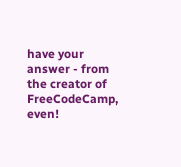have your answer - from the creator of FreeCodeCamp, even!